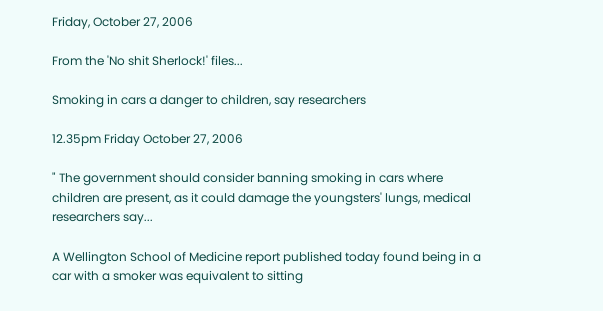Friday, October 27, 2006

From the 'No shit Sherlock!' files...

Smoking in cars a danger to children, say researchers

12.35pm Friday October 27, 2006

" The government should consider banning smoking in cars where children are present, as it could damage the youngsters' lungs, medical researchers say...

A Wellington School of Medicine report published today found being in a car with a smoker was equivalent to sitting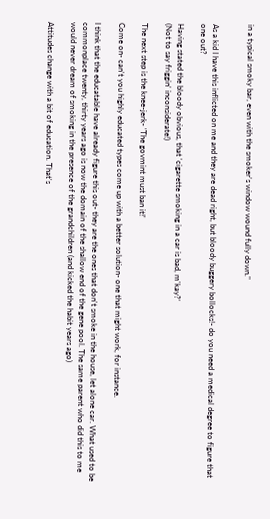in a typical smoky bar, even with the smoker's window wound fully down."


As a kid I have this inflicted on me and they are dead right, but bloody buggery bollocks!- do you need a medical degree to figure that one out?

Having stated the bloody obvious, that 'cigarette smoking in a car is bad, m'kay?'
(Not to say friggin' inconsiderate!)

The next step is the knee-jerk- 'The govmint must ban it!'

Come on- can't you highly educated types come up with a better solution- one that might work, for instance.

I think that the educatable have already figure this out- they are the ones that don't smoke in the house, let alone car. What used to be commonplace twenty, thirty years ago is now the domain of the shallow end of the gene pool. The same parent who did this to me would never dream of smoking in the presence of the grandchildren (and kicked the habit years ago)

Attitudes change with a bit of education. That's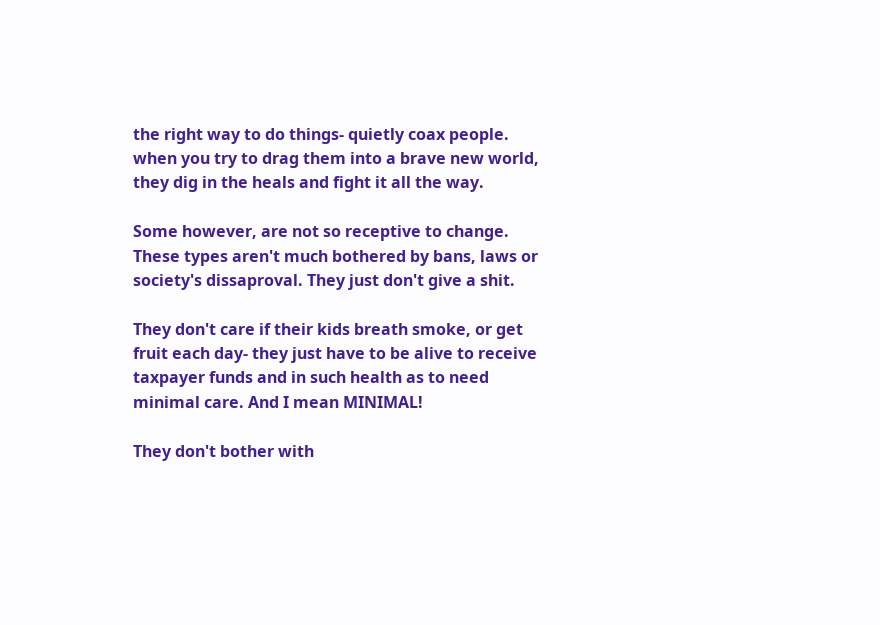the right way to do things- quietly coax people. when you try to drag them into a brave new world, they dig in the heals and fight it all the way.

Some however, are not so receptive to change. These types aren't much bothered by bans, laws or society's dissaproval. They just don't give a shit.

They don't care if their kids breath smoke, or get fruit each day- they just have to be alive to receive taxpayer funds and in such health as to need minimal care. And I mean MINIMAL!

They don't bother with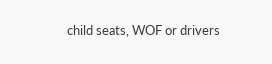child seats, WOF or drivers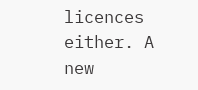licences either. A new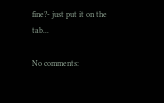fine?- just put it on the tab...

No comments: